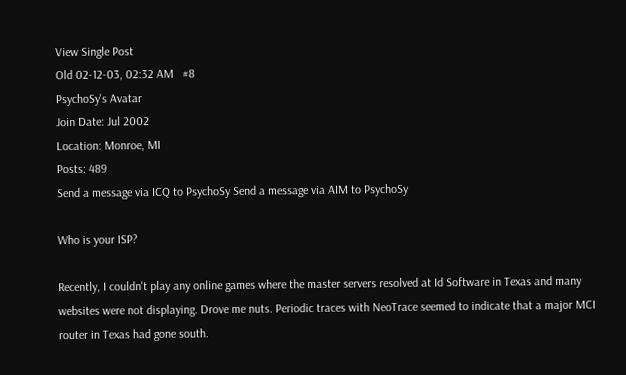View Single Post
Old 02-12-03, 02:32 AM   #8
PsychoSy's Avatar
Join Date: Jul 2002
Location: Monroe, MI
Posts: 489
Send a message via ICQ to PsychoSy Send a message via AIM to PsychoSy

Who is your ISP?

Recently, I couldn't play any online games where the master servers resolved at Id Software in Texas and many websites were not displaying. Drove me nuts. Periodic traces with NeoTrace seemed to indicate that a major MCI router in Texas had gone south.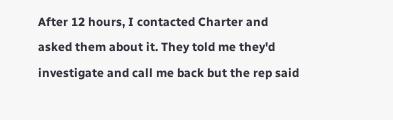After 12 hours, I contacted Charter and asked them about it. They told me they'd investigate and call me back but the rep said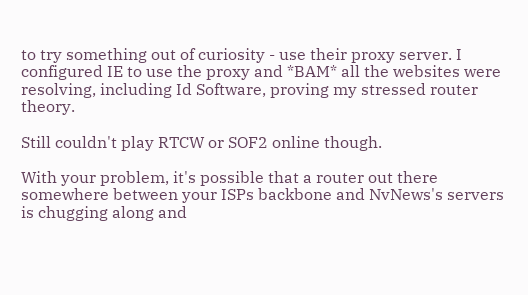to try something out of curiosity - use their proxy server. I configured IE to use the proxy and *BAM* all the websites were resolving, including Id Software, proving my stressed router theory.

Still couldn't play RTCW or SOF2 online though.

With your problem, it's possible that a router out there somewhere between your ISPs backbone and NvNews's servers is chugging along and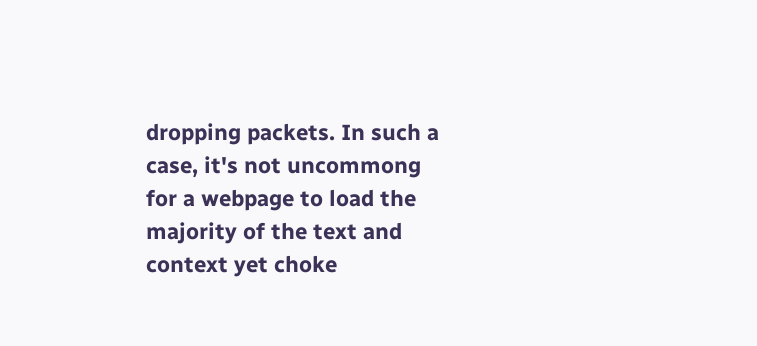dropping packets. In such a case, it's not uncommong for a webpage to load the majority of the text and context yet choke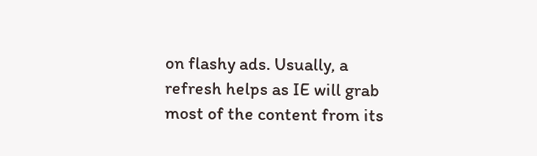on flashy ads. Usually, a refresh helps as IE will grab most of the content from its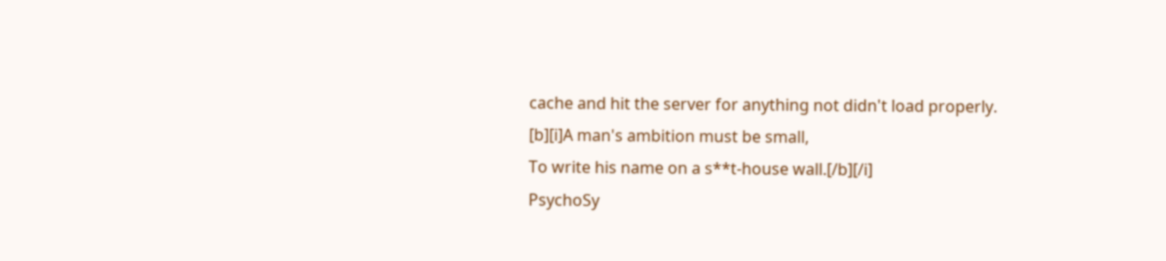cache and hit the server for anything not didn't load properly.
[b][i]A man's ambition must be small,
To write his name on a s**t-house wall.[/b][/i]
PsychoSy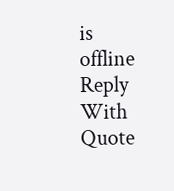is offline   Reply With Quote